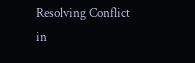Resolving Conflict in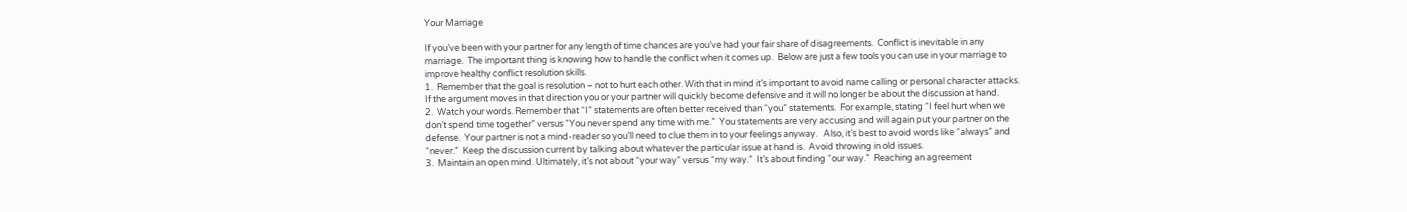Your Marriage

If you’ve been with your partner for any length of time chances are you’ve had your fair share of disagreements.  Conflict is inevitable in any marriage.  The important thing is knowing how to handle the conflict when it comes up.  Below are just a few tools you can use in your marriage to improve healthy conflict resolution skills.
1.  Remember that the goal is resolution – not to hurt each other. With that in mind it’s important to avoid name calling or personal character attacks.  If the argument moves in that direction you or your partner will quickly become defensive and it will no longer be about the discussion at hand.
2.  Watch your words. Remember that “I” statements are often better received than “you” statements.  For example, stating “I feel hurt when we don’t spend time together” versus “You never spend any time with me.”  You statements are very accusing and will again put your partner on the defense.  Your partner is not a mind-reader so you’ll need to clue them in to your feelings anyway.   Also, it’s best to avoid words like “always” and “never.”  Keep the discussion current by talking about whatever the particular issue at hand is.  Avoid throwing in old issues.
3.  Maintain an open mind. Ultimately, it’s not about “your way” versus “my way.”  It’s about finding “our way.”  Reaching an agreement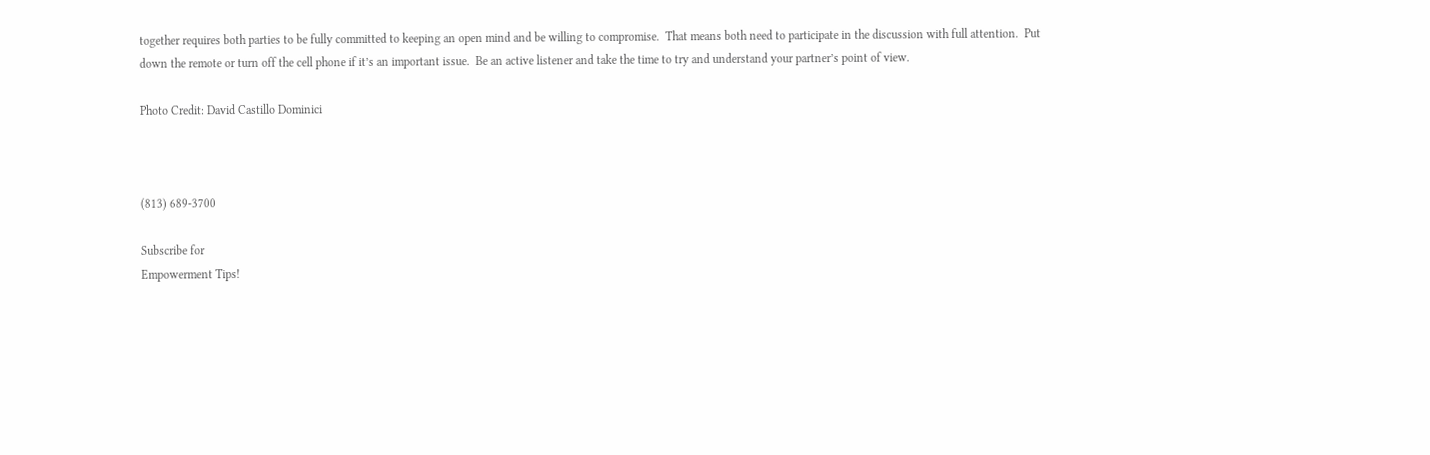together requires both parties to be fully committed to keeping an open mind and be willing to compromise.  That means both need to participate in the discussion with full attention.  Put down the remote or turn off the cell phone if it’s an important issue.  Be an active listener and take the time to try and understand your partner’s point of view.

Photo Credit: David Castillo Dominici



(813) 689-3700

Subscribe for
Empowerment Tips!